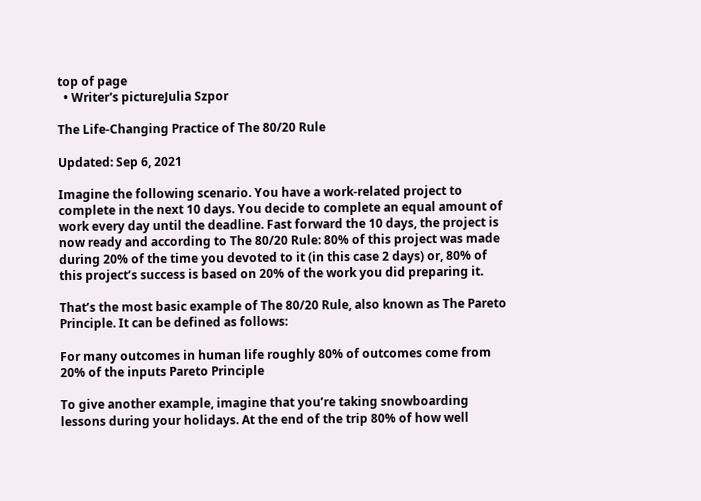top of page
  • Writer's pictureJulia Szpor

The Life-Changing Practice of The 80/20 Rule

Updated: Sep 6, 2021

Imagine the following scenario. You have a work-related project to complete in the next 10 days. You decide to complete an equal amount of work every day until the deadline. Fast forward the 10 days, the project is now ready and according to The 80/20 Rule: 80% of this project was made during 20% of the time you devoted to it (in this case 2 days) or, 80% of this project’s success is based on 20% of the work you did preparing it.

That’s the most basic example of The 80/20 Rule, also known as The Pareto Principle. It can be defined as follows:

For many outcomes in human life roughly 80% of outcomes come from 20% of the inputs Pareto Principle

To give another example, imagine that you’re taking snowboarding lessons during your holidays. At the end of the trip 80% of how well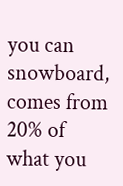you can snowboard, comes from 20% of what you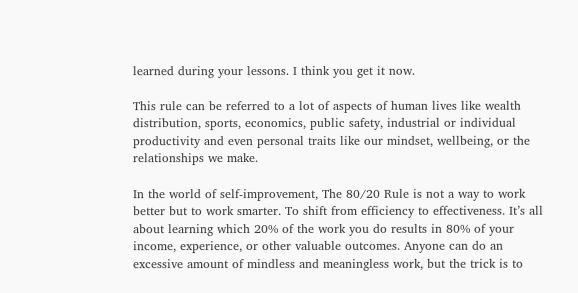learned during your lessons. I think you get it now.

This rule can be referred to a lot of aspects of human lives like wealth distribution, sports, economics, public safety, industrial or individual productivity and even personal traits like our mindset, wellbeing, or the relationships we make.

In the world of self-improvement, The 80/20 Rule is not a way to work better but to work smarter. To shift from efficiency to effectiveness. It’s all about learning which 20% of the work you do results in 80% of your income, experience, or other valuable outcomes. Anyone can do an excessive amount of mindless and meaningless work, but the trick is to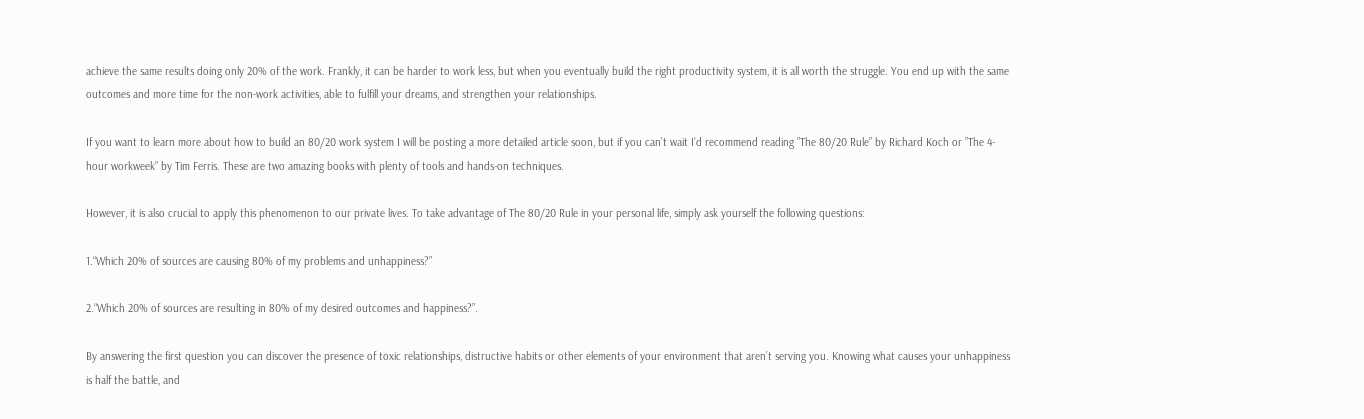achieve the same results doing only 20% of the work. Frankly, it can be harder to work less, but when you eventually build the right productivity system, it is all worth the struggle. You end up with the same outcomes and more time for the non-work activities, able to fulfill your dreams, and strengthen your relationships.

If you want to learn more about how to build an 80/20 work system I will be posting a more detailed article soon, but if you can’t wait I’d recommend reading ”The 80/20 Rule” by Richard Koch or ”The 4-hour workweek” by Tim Ferris. These are two amazing books with plenty of tools and hands-on techniques.

However, it is also crucial to apply this phenomenon to our private lives. To take advantage of The 80/20 Rule in your personal life, simply ask yourself the following questions:

1.“Which 20% of sources are causing 80% of my problems and unhappiness?”

2.“Which 20% of sources are resulting in 80% of my desired outcomes and happiness?”.

By answering the first question you can discover the presence of toxic relationships, distructive habits or other elements of your environment that aren’t serving you. Knowing what causes your unhappiness is half the battle, and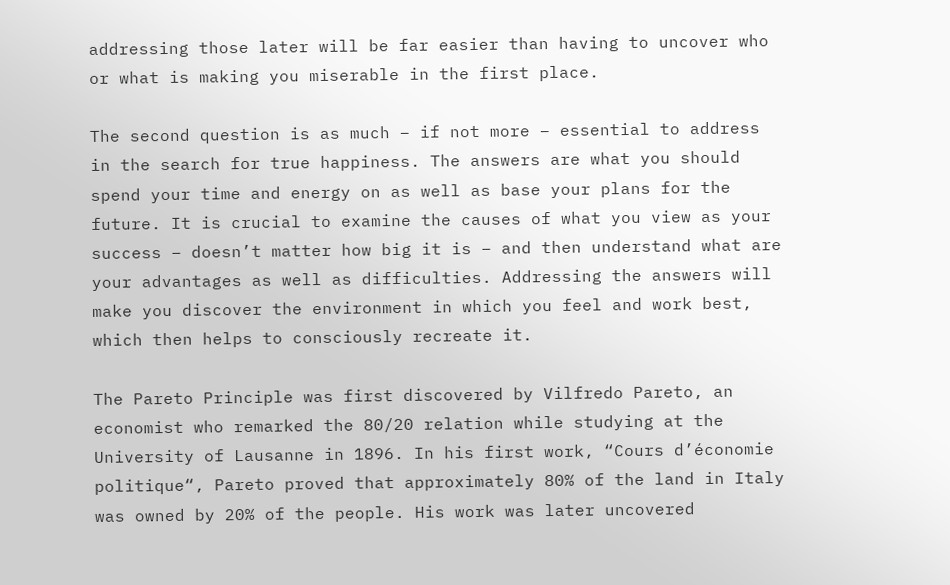addressing those later will be far easier than having to uncover who or what is making you miserable in the first place.

The second question is as much – if not more – essential to address in the search for true happiness. The answers are what you should spend your time and energy on as well as base your plans for the future. It is crucial to examine the causes of what you view as your success – doesn’t matter how big it is – and then understand what are your advantages as well as difficulties. Addressing the answers will make you discover the environment in which you feel and work best, which then helps to consciously recreate it.

The Pareto Principle was first discovered by Vilfredo Pareto, an economist who remarked the 80/20 relation while studying at the University of Lausanne in 1896. In his first work, “Cours d’économie politique“, Pareto proved that approximately 80% of the land in Italy was owned by 20% of the people. His work was later uncovered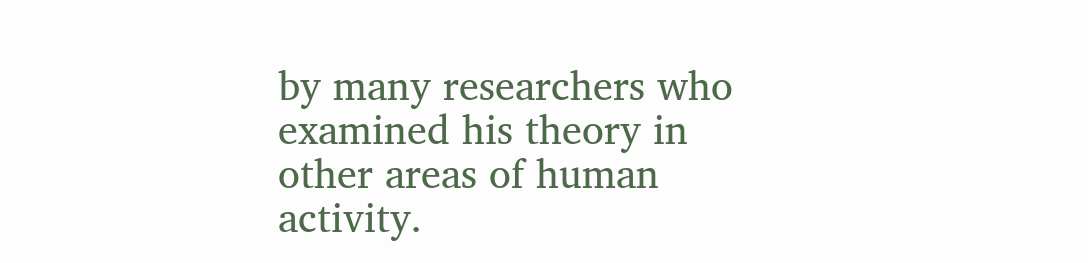by many researchers who examined his theory in other areas of human activity.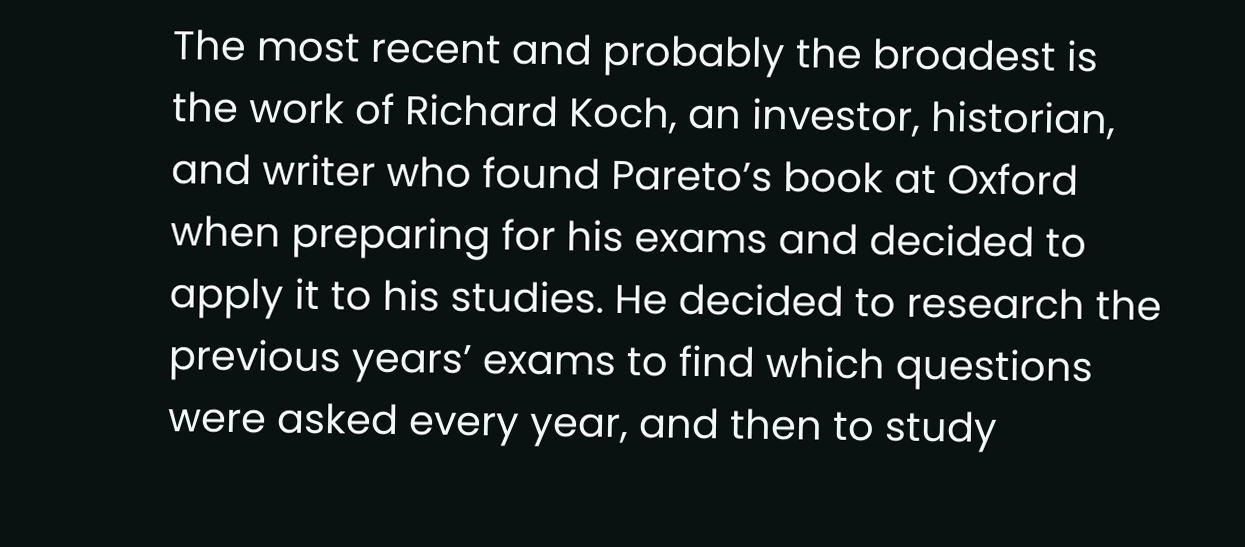The most recent and probably the broadest is the work of Richard Koch, an investor, historian, and writer who found Pareto’s book at Oxford when preparing for his exams and decided to apply it to his studies. He decided to research the previous years’ exams to find which questions were asked every year, and then to study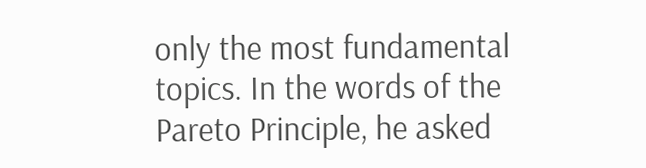only the most fundamental topics. In the words of the Pareto Principle, he asked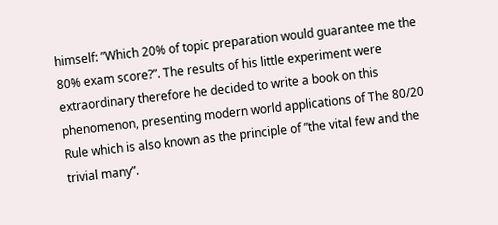himself: ”Which 20% of topic preparation would guarantee me the 80% exam score?”. The results of his little experiment were extraordinary therefore he decided to write a book on this phenomenon, presenting modern world applications of The 80/20 Rule which is also known as the principle of ”the vital few and the trivial many”.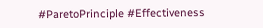#ParetoPrinciple #Effectiveness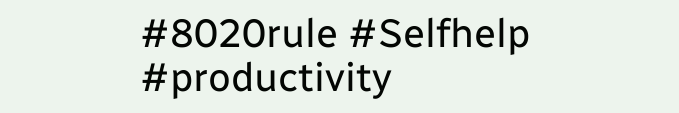#8020rule #Selfhelp #productivity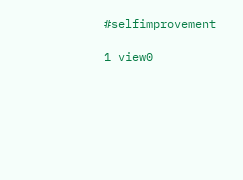#selfimprovement

1 view0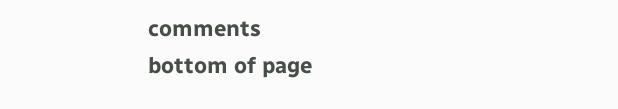comments
bottom of page